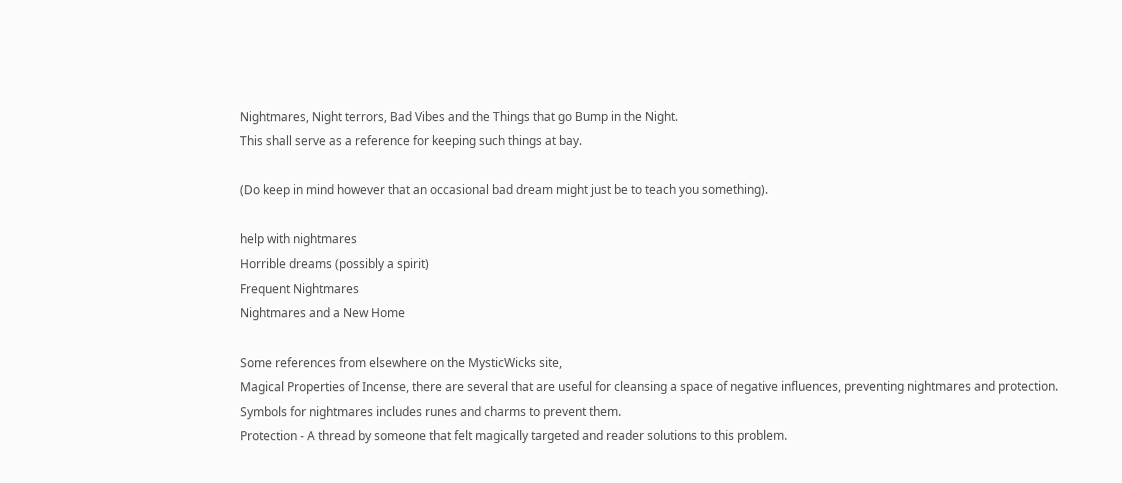Nightmares, Night terrors, Bad Vibes and the Things that go Bump in the Night.
This shall serve as a reference for keeping such things at bay.

(Do keep in mind however that an occasional bad dream might just be to teach you something).

help with nightmares
Horrible dreams (possibly a spirit)
Frequent Nightmares
Nightmares and a New Home

Some references from elsewhere on the MysticWicks site,
Magical Properties of Incense, there are several that are useful for cleansing a space of negative influences, preventing nightmares and protection.
Symbols for nightmares includes runes and charms to prevent them.
Protection - A thread by someone that felt magically targeted and reader solutions to this problem.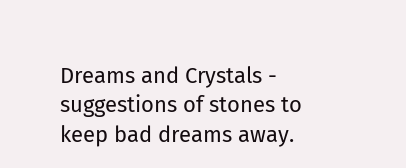Dreams and Crystals - suggestions of stones to keep bad dreams away.